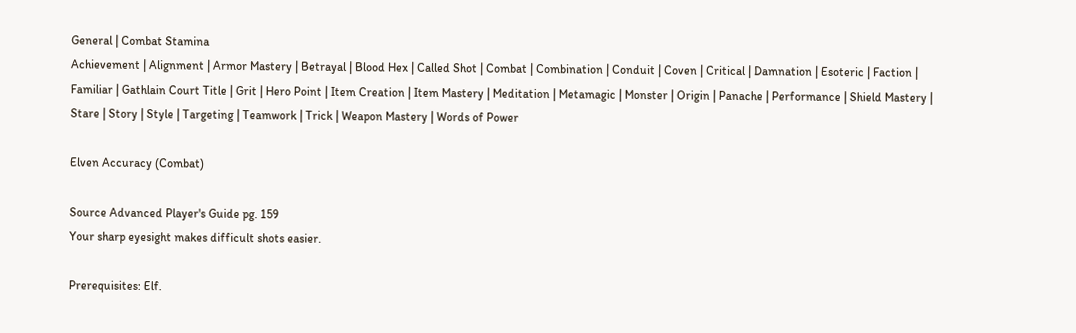General | Combat Stamina
Achievement | Alignment | Armor Mastery | Betrayal | Blood Hex | Called Shot | Combat | Combination | Conduit | Coven | Critical | Damnation | Esoteric | Faction | Familiar | Gathlain Court Title | Grit | Hero Point | Item Creation | Item Mastery | Meditation | Metamagic | Monster | Origin | Panache | Performance | Shield Mastery | Stare | Story | Style | Targeting | Teamwork | Trick | Weapon Mastery | Words of Power

Elven Accuracy (Combat)

Source Advanced Player's Guide pg. 159
Your sharp eyesight makes difficult shots easier.

Prerequisites: Elf.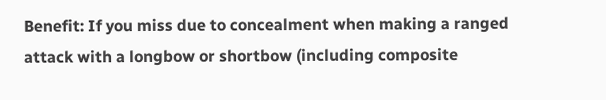Benefit: If you miss due to concealment when making a ranged attack with a longbow or shortbow (including composite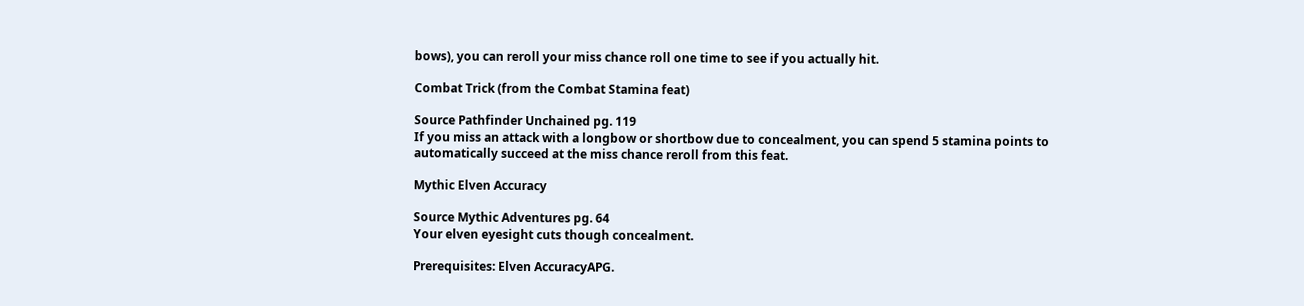bows), you can reroll your miss chance roll one time to see if you actually hit.

Combat Trick (from the Combat Stamina feat)

Source Pathfinder Unchained pg. 119
If you miss an attack with a longbow or shortbow due to concealment, you can spend 5 stamina points to automatically succeed at the miss chance reroll from this feat.

Mythic Elven Accuracy

Source Mythic Adventures pg. 64
Your elven eyesight cuts though concealment.

Prerequisites: Elven AccuracyAPG.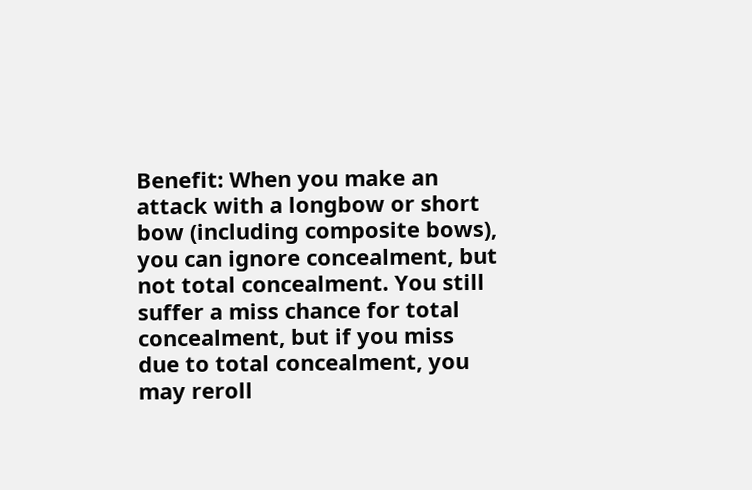Benefit: When you make an attack with a longbow or short bow (including composite bows), you can ignore concealment, but not total concealment. You still suffer a miss chance for total concealment, but if you miss due to total concealment, you may reroll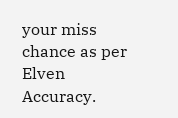your miss chance as per Elven Accuracy.